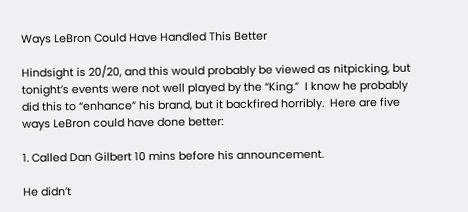Ways LeBron Could Have Handled This Better

Hindsight is 20/20, and this would probably be viewed as nitpicking, but tonight’s events were not well played by the “King.”  I know he probably did this to “enhance” his brand, but it backfired horribly.  Here are five ways LeBron could have done better:

1. Called Dan Gilbert 10 mins before his announcement.

He didn’t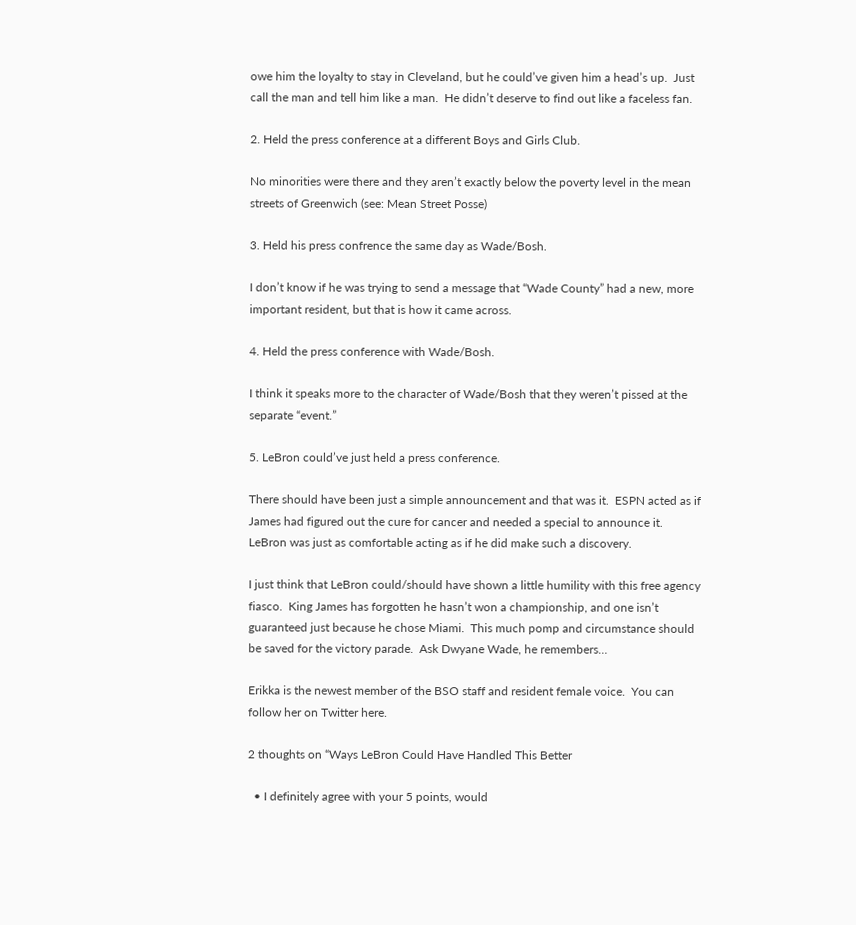owe him the loyalty to stay in Cleveland, but he could’ve given him a head’s up.  Just call the man and tell him like a man.  He didn’t deserve to find out like a faceless fan.

2. Held the press conference at a different Boys and Girls Club.

No minorities were there and they aren’t exactly below the poverty level in the mean streets of Greenwich (see: Mean Street Posse)

3. Held his press confrence the same day as Wade/Bosh.

I don’t know if he was trying to send a message that “Wade County” had a new, more important resident, but that is how it came across.

4. Held the press conference with Wade/Bosh.

I think it speaks more to the character of Wade/Bosh that they weren’t pissed at the separate “event.”

5. LeBron could’ve just held a press conference.

There should have been just a simple announcement and that was it.  ESPN acted as if James had figured out the cure for cancer and needed a special to announce it.  LeBron was just as comfortable acting as if he did make such a discovery.

I just think that LeBron could/should have shown a little humility with this free agency fiasco.  King James has forgotten he hasn’t won a championship, and one isn’t guaranteed just because he chose Miami.  This much pomp and circumstance should be saved for the victory parade.  Ask Dwyane Wade, he remembers…

Erikka is the newest member of the BSO staff and resident female voice.  You can follow her on Twitter here.

2 thoughts on “Ways LeBron Could Have Handled This Better

  • I definitely agree with your 5 points, would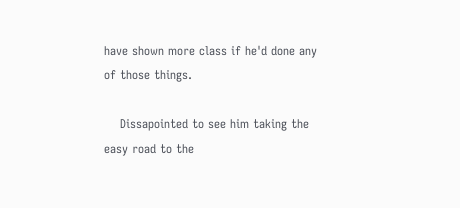have shown more class if he'd done any of those things.

    Dissapointed to see him taking the easy road to the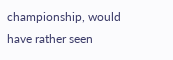championship, would have rather seen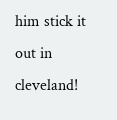him stick it out in cleveland!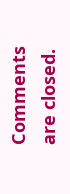Comments are closed.